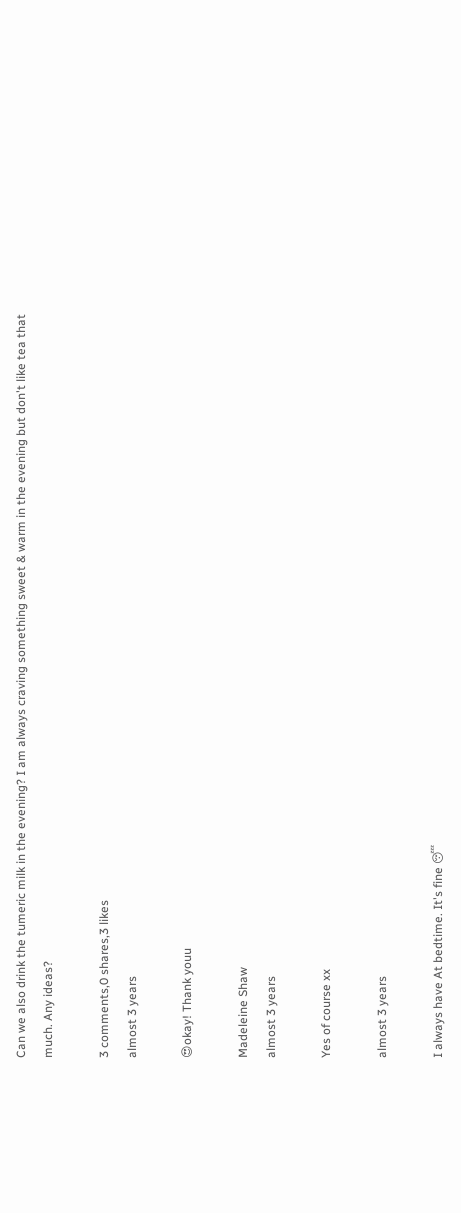Can we also drink the tumeric milk in the evening? I am always craving something sweet & warm in the evening but don't like tea that much. Any ideas?

3 comments,0 shares,3 likes
almost 3 years

😍okay! Thank youu

Madeleine Shaw
almost 3 years

Yes of course xx

almost 3 years

I always have At bedtime. It's fine 😴